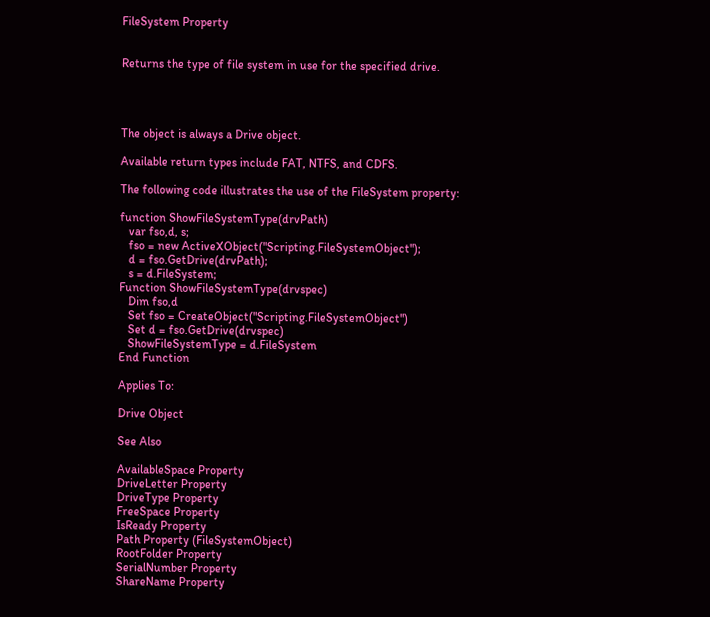FileSystem Property


Returns the type of file system in use for the specified drive.




The object is always a Drive object.

Available return types include FAT, NTFS, and CDFS.

The following code illustrates the use of the FileSystem property:

function ShowFileSystemType(drvPath)
   var fso,d, s;
   fso = new ActiveXObject("Scripting.FileSystemObject");
   d = fso.GetDrive(drvPath);
   s = d.FileSystem;
Function ShowFileSystemType(drvspec)
   Dim fso,d
   Set fso = CreateObject("Scripting.FileSystemObject")
   Set d = fso.GetDrive(drvspec)
   ShowFileSystemType = d.FileSystem
End Function

Applies To:

Drive Object

See Also

AvailableSpace Property
DriveLetter Property
DriveType Property
FreeSpace Property
IsReady Property
Path Property (FileSystemObject)
RootFolder Property
SerialNumber Property
ShareName Property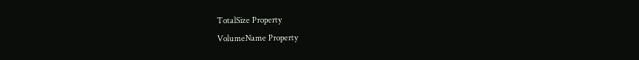TotalSize Property
VolumeName Property